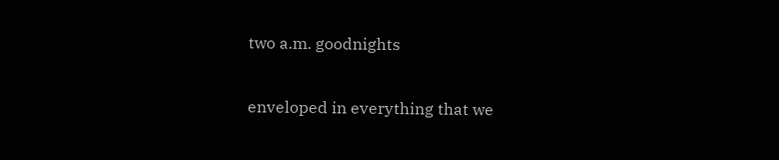two a.m. goodnights

enveloped in everything that we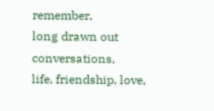remember,
long drawn out conversations,
life, friendship, love,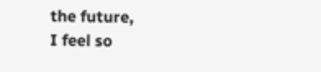the future,
I feel so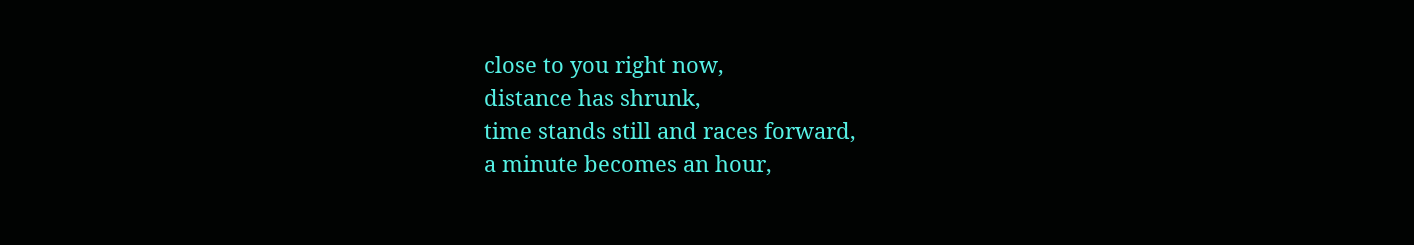close to you right now,
distance has shrunk,
time stands still and races forward,
a minute becomes an hour,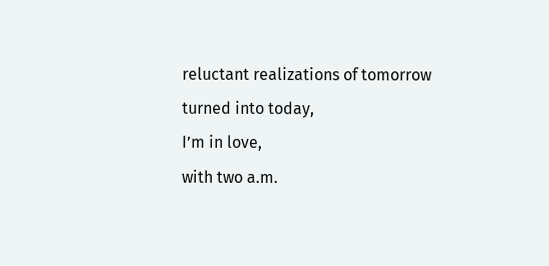reluctant realizations of tomorrow turned into today,
I’m in love,
with two a.m.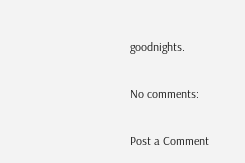goodnights.

No comments:

Post a Comment